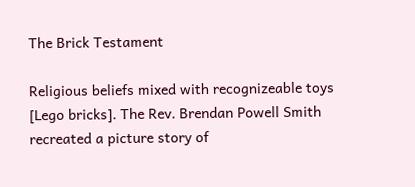The Brick Testament

Religious beliefs mixed with recognizeable toys [Lego bricks]. The Rev. Brendan Powell Smith recreated a picture story of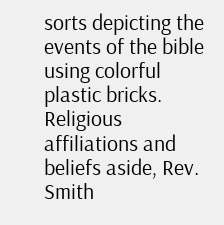sorts depicting the events of the bible using colorful plastic bricks. Religious affiliations and beliefs aside, Rev. Smith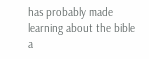has probably made learning about the bible a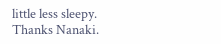little less sleepy. Thanks Nanaki.